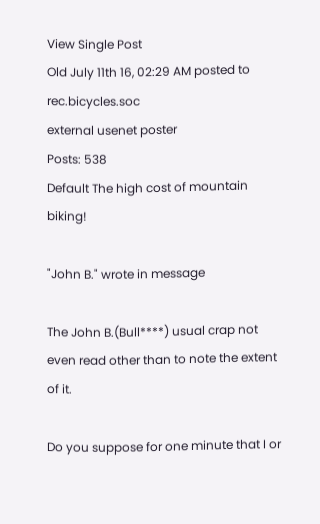View Single Post
Old July 11th 16, 02:29 AM posted to rec.bicycles.soc
external usenet poster
Posts: 538
Default The high cost of mountain biking!

"John B." wrote in message

The John B.(Bull****) usual crap not even read other than to note the extent
of it.

Do you suppose for one minute that I or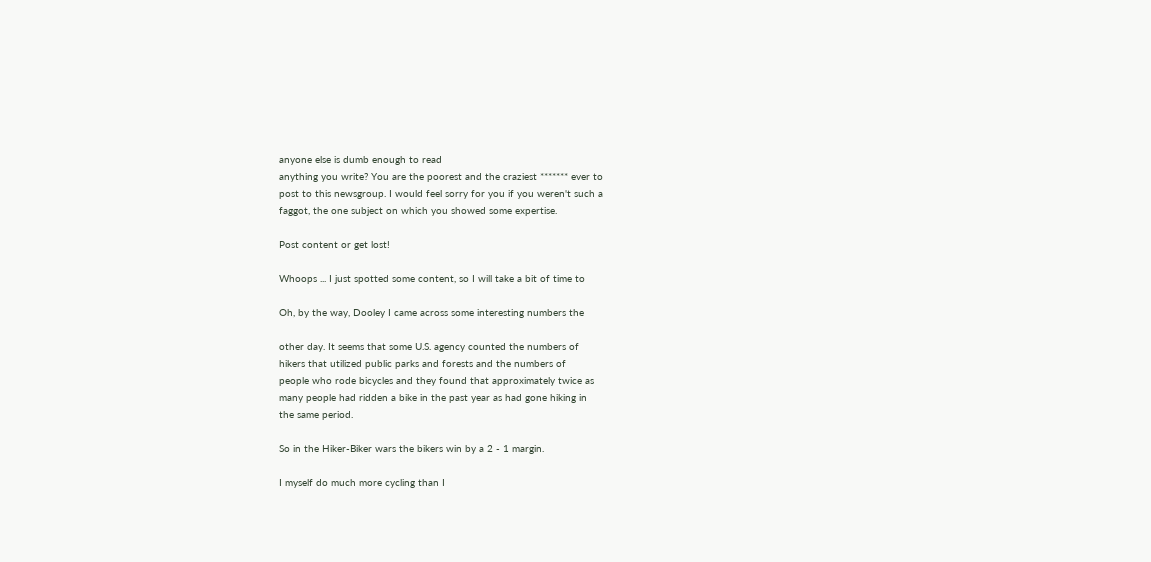anyone else is dumb enough to read
anything you write? You are the poorest and the craziest ******* ever to
post to this newsgroup. I would feel sorry for you if you weren't such a
faggot, the one subject on which you showed some expertise.

Post content or get lost!

Whoops ... I just spotted some content, so I will take a bit of time to

Oh, by the way, Dooley I came across some interesting numbers the

other day. It seems that some U.S. agency counted the numbers of
hikers that utilized public parks and forests and the numbers of
people who rode bicycles and they found that approximately twice as
many people had ridden a bike in the past year as had gone hiking in
the same period.

So in the Hiker-Biker wars the bikers win by a 2 - 1 margin.

I myself do much more cycling than I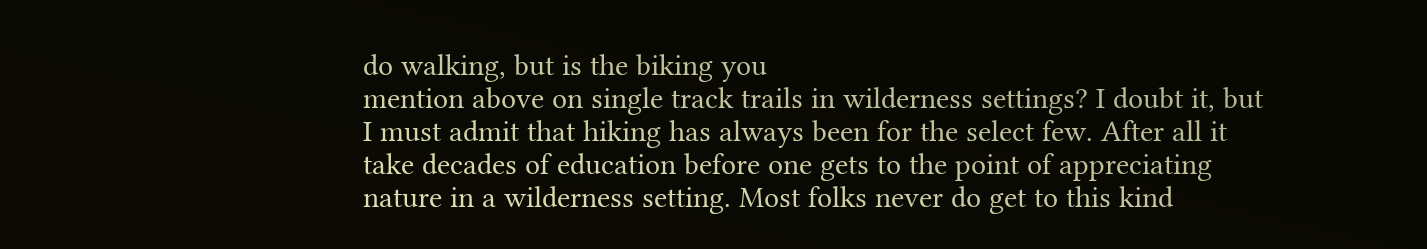do walking, but is the biking you
mention above on single track trails in wilderness settings? I doubt it, but
I must admit that hiking has always been for the select few. After all it
take decades of education before one gets to the point of appreciating
nature in a wilderness setting. Most folks never do get to this kind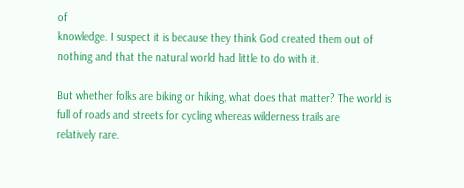of
knowledge. I suspect it is because they think God created them out of
nothing and that the natural world had little to do with it.

But whether folks are biking or hiking, what does that matter? The world is
full of roads and streets for cycling whereas wilderness trails are
relatively rare.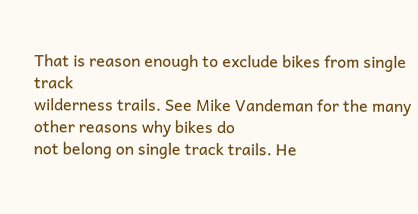That is reason enough to exclude bikes from single track
wilderness trails. See Mike Vandeman for the many other reasons why bikes do
not belong on single track trails. He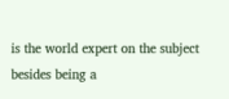is the world expert on the subject
besides being a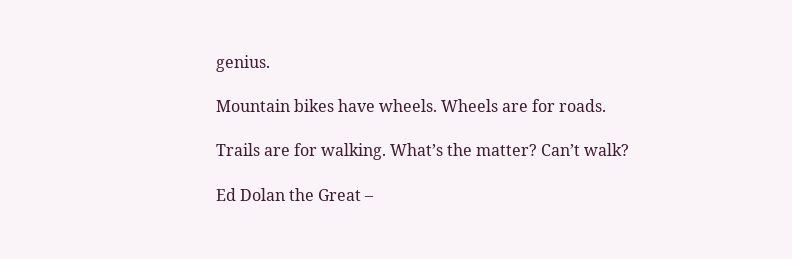genius.

Mountain bikes have wheels. Wheels are for roads.

Trails are for walking. What’s the matter? Can’t walk?

Ed Dolan the Great –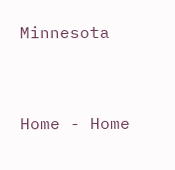Minnesota


Home - Home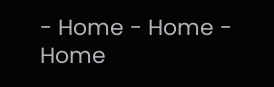- Home - Home - Home